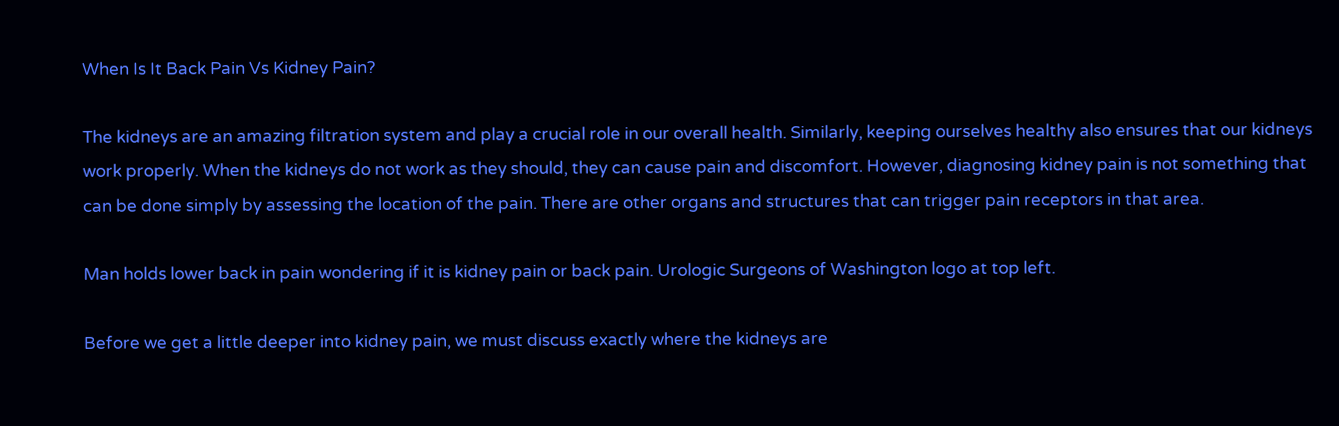When Is It Back Pain Vs Kidney Pain?

The kidneys are an amazing filtration system and play a crucial role in our overall health. Similarly, keeping ourselves healthy also ensures that our kidneys work properly. When the kidneys do not work as they should, they can cause pain and discomfort. However, diagnosing kidney pain is not something that can be done simply by assessing the location of the pain. There are other organs and structures that can trigger pain receptors in that area.

Man holds lower back in pain wondering if it is kidney pain or back pain. Urologic Surgeons of Washington logo at top left.

Before we get a little deeper into kidney pain, we must discuss exactly where the kidneys are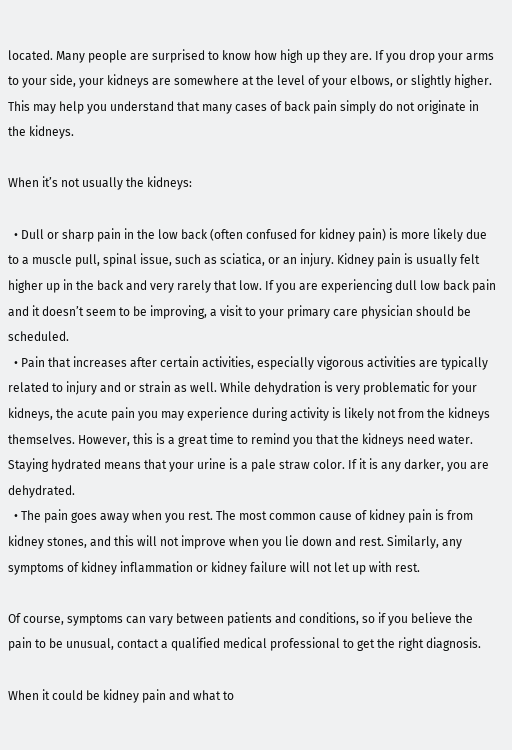located. Many people are surprised to know how high up they are. If you drop your arms to your side, your kidneys are somewhere at the level of your elbows, or slightly higher. This may help you understand that many cases of back pain simply do not originate in the kidneys.

When it’s not usually the kidneys:

  • Dull or sharp pain in the low back (often confused for kidney pain) is more likely due to a muscle pull, spinal issue, such as sciatica, or an injury. Kidney pain is usually felt higher up in the back and very rarely that low. If you are experiencing dull low back pain and it doesn’t seem to be improving, a visit to your primary care physician should be scheduled.
  • Pain that increases after certain activities, especially vigorous activities are typically related to injury and or strain as well. While dehydration is very problematic for your kidneys, the acute pain you may experience during activity is likely not from the kidneys themselves. However, this is a great time to remind you that the kidneys need water. Staying hydrated means that your urine is a pale straw color. If it is any darker, you are dehydrated.
  • The pain goes away when you rest. The most common cause of kidney pain is from kidney stones, and this will not improve when you lie down and rest. Similarly, any symptoms of kidney inflammation or kidney failure will not let up with rest.

Of course, symptoms can vary between patients and conditions, so if you believe the pain to be unusual, contact a qualified medical professional to get the right diagnosis.

When it could be kidney pain and what to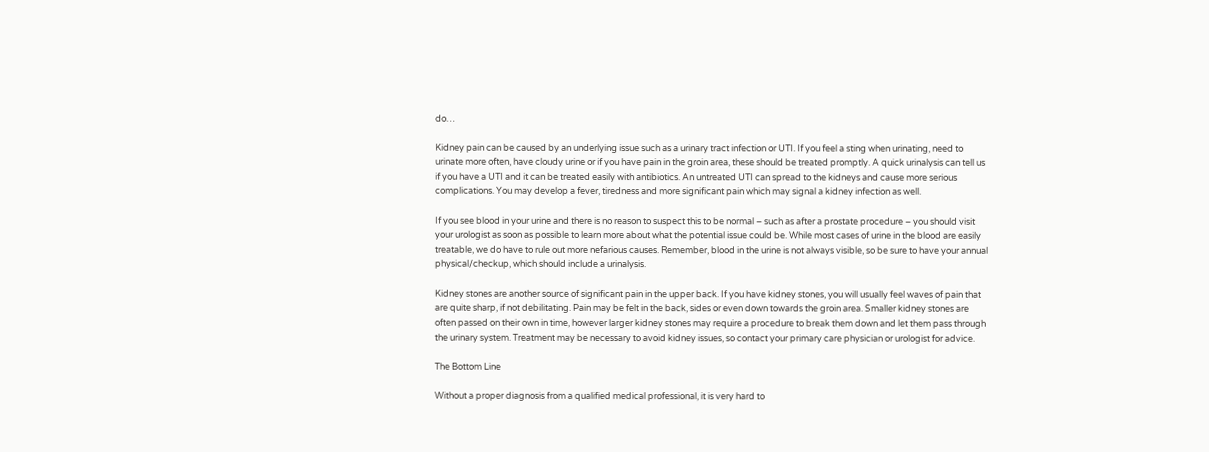do…

Kidney pain can be caused by an underlying issue such as a urinary tract infection or UTI. If you feel a sting when urinating, need to urinate more often, have cloudy urine or if you have pain in the groin area, these should be treated promptly. A quick urinalysis can tell us if you have a UTI and it can be treated easily with antibiotics. An untreated UTI can spread to the kidneys and cause more serious complications. You may develop a fever, tiredness and more significant pain which may signal a kidney infection as well.

If you see blood in your urine and there is no reason to suspect this to be normal – such as after a prostate procedure – you should visit your urologist as soon as possible to learn more about what the potential issue could be. While most cases of urine in the blood are easily treatable, we do have to rule out more nefarious causes. Remember, blood in the urine is not always visible, so be sure to have your annual physical/checkup, which should include a urinalysis.

Kidney stones are another source of significant pain in the upper back. If you have kidney stones, you will usually feel waves of pain that are quite sharp, if not debilitating. Pain may be felt in the back, sides or even down towards the groin area. Smaller kidney stones are often passed on their own in time, however larger kidney stones may require a procedure to break them down and let them pass through the urinary system. Treatment may be necessary to avoid kidney issues, so contact your primary care physician or urologist for advice.

The Bottom Line

Without a proper diagnosis from a qualified medical professional, it is very hard to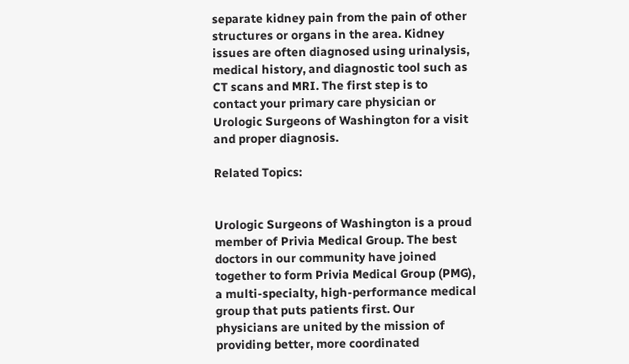separate kidney pain from the pain of other structures or organs in the area. Kidney issues are often diagnosed using urinalysis, medical history, and diagnostic tool such as CT scans and MRI. The first step is to contact your primary care physician or Urologic Surgeons of Washington for a visit and proper diagnosis.

Related Topics:


Urologic Surgeons of Washington is a proud member of Privia Medical Group. The best doctors in our community have joined together to form Privia Medical Group (PMG), a multi-specialty, high-performance medical group that puts patients first. Our physicians are united by the mission of providing better, more coordinated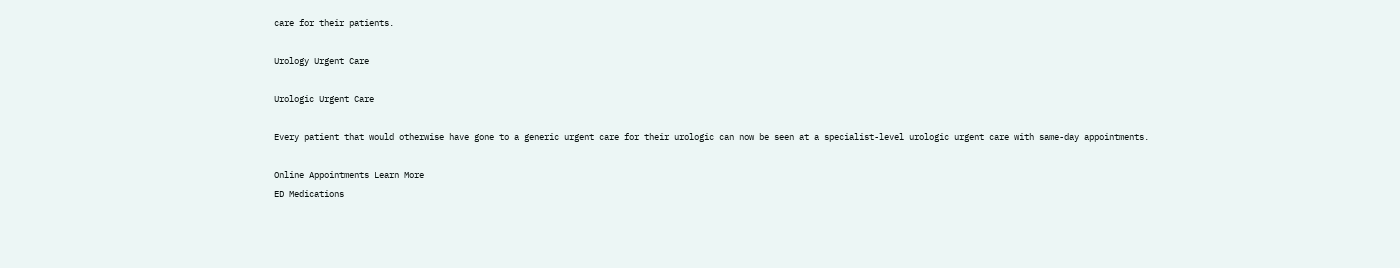care for their patients.

Urology Urgent Care

Urologic Urgent Care

Every patient that would otherwise have gone to a generic urgent care for their urologic can now be seen at a specialist-level urologic urgent care with same-day appointments.

Online Appointments Learn More
ED Medications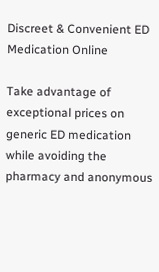Discreet & Convenient ED Medication Online

Take advantage of exceptional prices on generic ED medication while avoiding the pharmacy and anonymous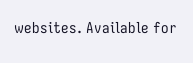websites. Available for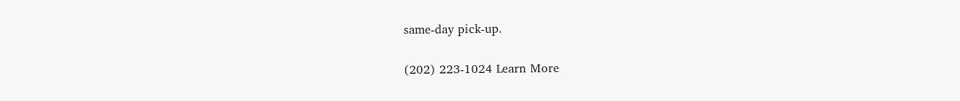same-day pick-up.

(202) 223-1024 Learn More